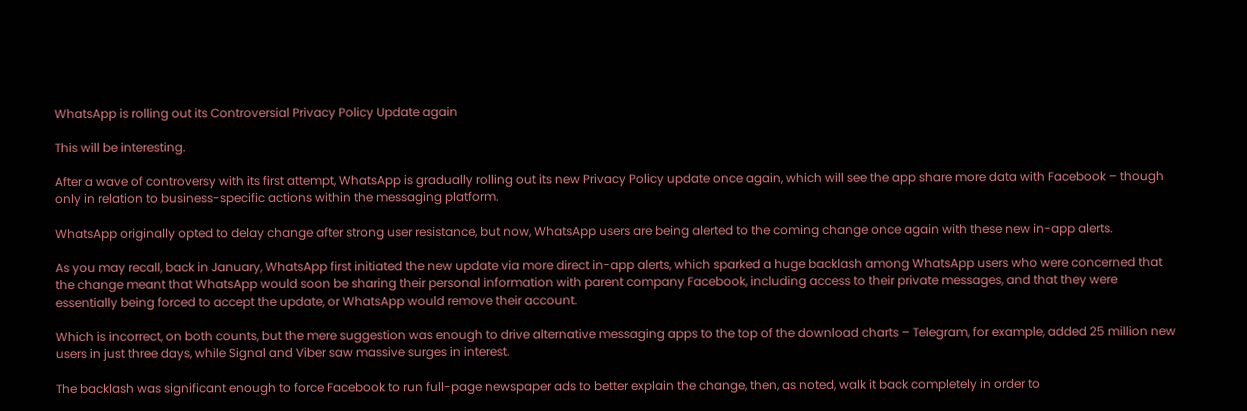WhatsApp is rolling out its Controversial Privacy Policy Update again

This will be interesting.

After a wave of controversy with its first attempt, WhatsApp is gradually rolling out its new Privacy Policy update once again, which will see the app share more data with Facebook – though only in relation to business-specific actions within the messaging platform.

WhatsApp originally opted to delay change after strong user resistance, but now, WhatsApp users are being alerted to the coming change once again with these new in-app alerts.

As you may recall, back in January, WhatsApp first initiated the new update via more direct in-app alerts, which sparked a huge backlash among WhatsApp users who were concerned that the change meant that WhatsApp would soon be sharing their personal information with parent company Facebook, including access to their private messages, and that they were essentially being forced to accept the update, or WhatsApp would remove their account.

Which is incorrect, on both counts, but the mere suggestion was enough to drive alternative messaging apps to the top of the download charts – Telegram, for example, added 25 million new users in just three days, while Signal and Viber saw massive surges in interest.

The backlash was significant enough to force Facebook to run full-page newspaper ads to better explain the change, then, as noted, walk it back completely in order to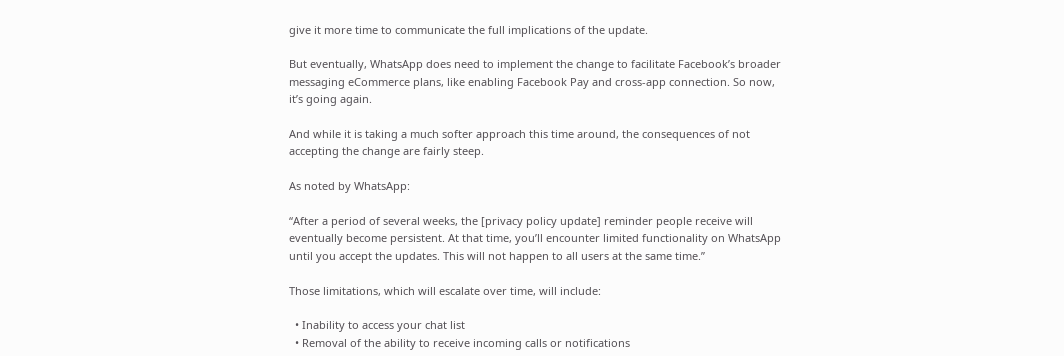give it more time to communicate the full implications of the update.

But eventually, WhatsApp does need to implement the change to facilitate Facebook’s broader messaging eCommerce plans, like enabling Facebook Pay and cross-app connection. So now, it’s going again.

And while it is taking a much softer approach this time around, the consequences of not accepting the change are fairly steep.

As noted by WhatsApp:

“After a period of several weeks, the [privacy policy update] reminder people receive will eventually become persistent. At that time, you’ll encounter limited functionality on WhatsApp until you accept the updates. This will not happen to all users at the same time.”

Those limitations, which will escalate over time, will include:

  • Inability to access your chat list
  • Removal of the ability to receive incoming calls or notifications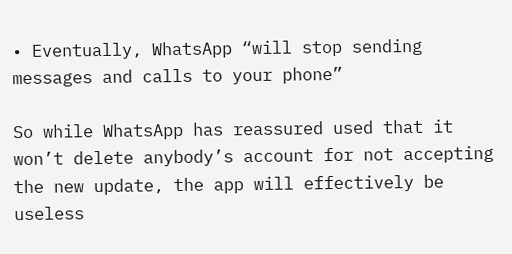• Eventually, WhatsApp “will stop sending messages and calls to your phone”

So while WhatsApp has reassured used that it won’t delete anybody’s account for not accepting the new update, the app will effectively be useless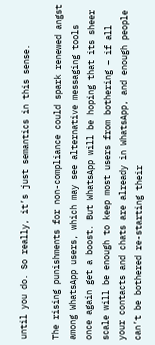until you do. So really, it’s just semantics in this sense.

The rising punishments for non-compliance could spark renewed angst among WhatsApp users, which may see alternative messaging tools once again get a boost. But WhatsApp will be hoping that its sheer scale will be enough to keep most users from bothering – if all your contacts and chats are already in WhatsApp, and enough people can’t be bothered re-starting their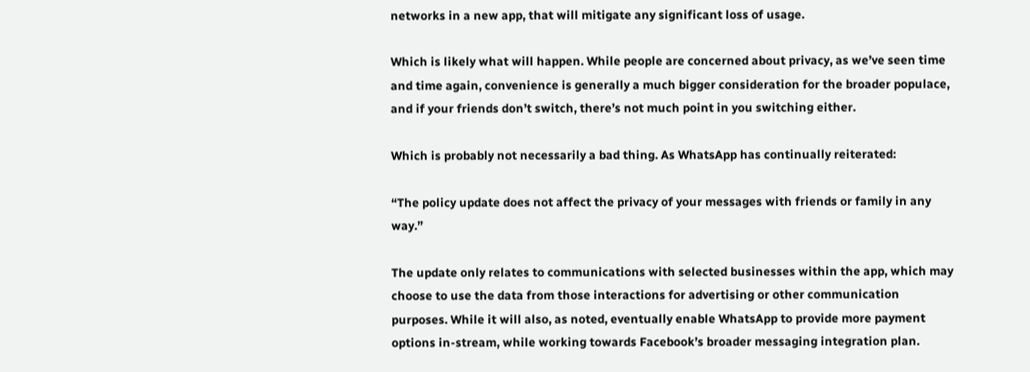networks in a new app, that will mitigate any significant loss of usage.

Which is likely what will happen. While people are concerned about privacy, as we’ve seen time and time again, convenience is generally a much bigger consideration for the broader populace, and if your friends don’t switch, there’s not much point in you switching either.

Which is probably not necessarily a bad thing. As WhatsApp has continually reiterated:

“The policy update does not affect the privacy of your messages with friends or family in any way.”

The update only relates to communications with selected businesses within the app, which may choose to use the data from those interactions for advertising or other communication purposes. While it will also, as noted, eventually enable WhatsApp to provide more payment options in-stream, while working towards Facebook’s broader messaging integration plan.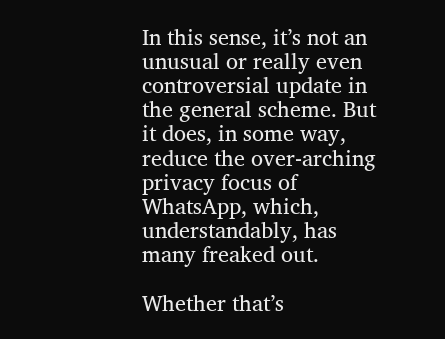In this sense, it’s not an unusual or really even controversial update in the general scheme. But it does, in some way, reduce the over-arching privacy focus of WhatsApp, which, understandably, has many freaked out.

Whether that’s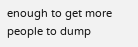enough to get more people to dump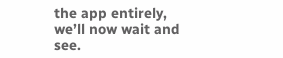the app entirely, we’ll now wait and see.